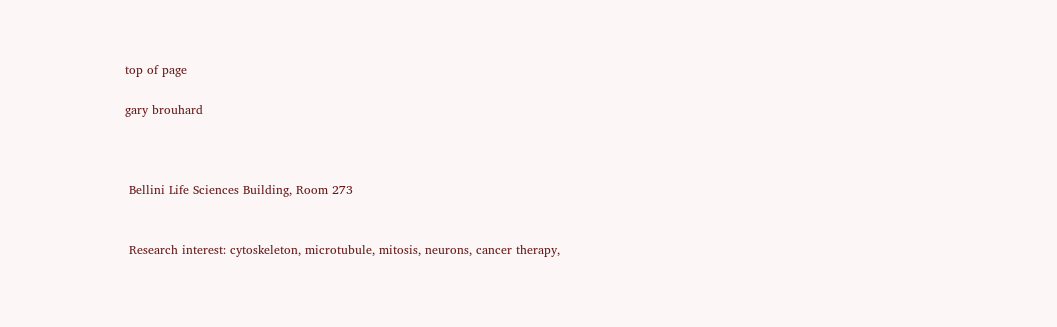top of page

gary brouhard



 Bellini Life Sciences Building, Room 273


 Research interest: cytoskeleton, microtubule, mitosis, neurons, cancer therapy,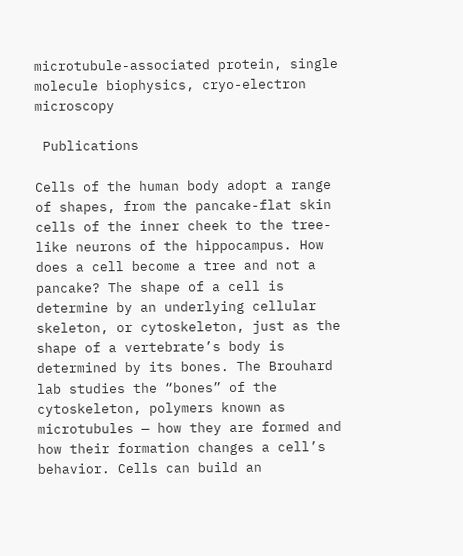microtubule-associated protein, single molecule biophysics, cryo-electron microscopy

 Publications

Cells of the human body adopt a range of shapes, from the pancake-flat skin cells of the inner cheek to the tree-like neurons of the hippocampus. How does a cell become a tree and not a pancake? The shape of a cell is determine by an underlying cellular skeleton, or cytoskeleton, just as the shape of a vertebrate’s body is determined by its bones. The Brouhard lab studies the “bones” of the cytoskeleton, polymers known as microtubules — how they are formed and how their formation changes a cell’s behavior. Cells can build an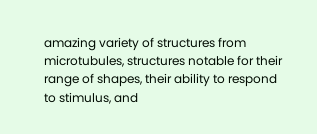amazing variety of structures from microtubules, structures notable for their range of shapes, their ability to respond to stimulus, and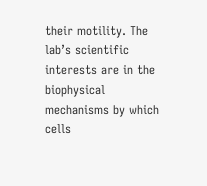their motility. The lab’s scientific interests are in the biophysical mechanisms by which cells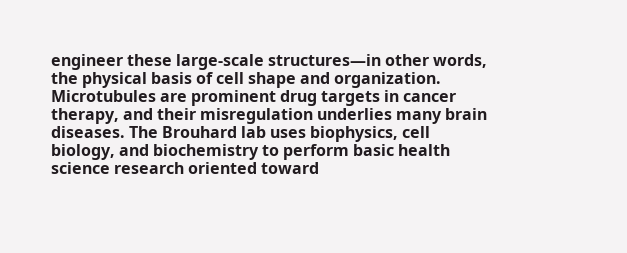engineer these large-scale structures—in other words, the physical basis of cell shape and organization. Microtubules are prominent drug targets in cancer therapy, and their misregulation underlies many brain diseases. The Brouhard lab uses biophysics, cell biology, and biochemistry to perform basic health science research oriented toward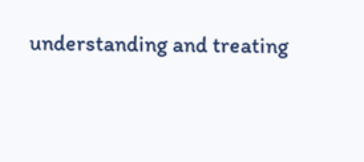understanding and treating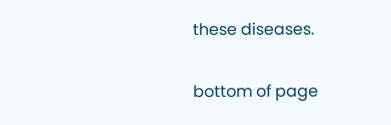these diseases.

bottom of page